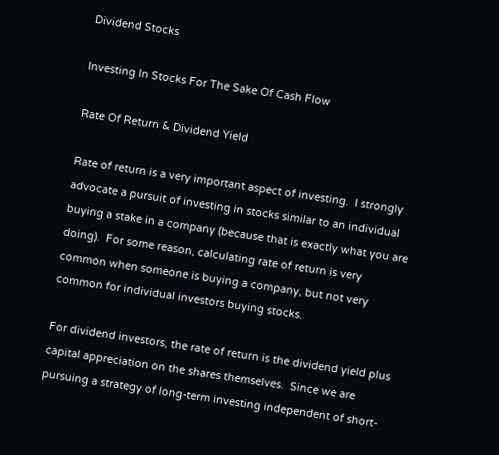Dividend Stocks

Investing In Stocks For The Sake Of Cash Flow

Rate Of Return & Dividend Yield

Rate of return is a very important aspect of investing.  I strongly advocate a pursuit of investing in stocks similar to an individual buying a stake in a company (because that is exactly what you are doing).  For some reason, calculating rate of return is very common when someone is buying a company, but not very common for individual investors buying stocks.

For dividend investors, the rate of return is the dividend yield plus capital appreciation on the shares themselves.  Since we are pursuing a strategy of long-term investing independent of short-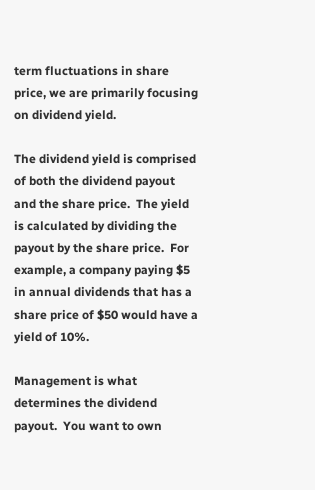term fluctuations in share price, we are primarily focusing on dividend yield.

The dividend yield is comprised of both the dividend payout and the share price.  The yield is calculated by dividing the payout by the share price.  For example, a company paying $5 in annual dividends that has a share price of $50 would have a yield of 10%.

Management is what determines the dividend payout.  You want to own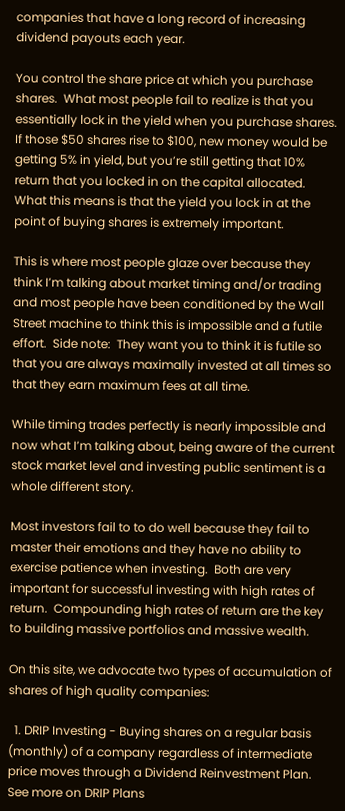companies that have a long record of increasing dividend payouts each year.

You control the share price at which you purchase shares.  What most people fail to realize is that you essentially lock in the yield when you purchase shares.  If those $50 shares rise to $100, new money would be getting 5% in yield, but you’re still getting that 10% return that you locked in on the capital allocated.  What this means is that the yield you lock in at the point of buying shares is extremely important.

This is where most people glaze over because they think I’m talking about market timing and/or trading and most people have been conditioned by the Wall Street machine to think this is impossible and a futile effort.  Side note:  They want you to think it is futile so that you are always maximally invested at all times so that they earn maximum fees at all time.

While timing trades perfectly is nearly impossible and now what I’m talking about, being aware of the current stock market level and investing public sentiment is a whole different story.

Most investors fail to to do well because they fail to master their emotions and they have no ability to exercise patience when investing.  Both are very important for successful investing with high rates of return.  Compounding high rates of return are the key to building massive portfolios and massive wealth.

On this site, we advocate two types of accumulation of shares of high quality companies:

  1. DRIP Investing - Buying shares on a regular basis (monthly) of a company regardless of intermediate price moves through a Dividend Reinvestment Plan.  See more on DRIP Plans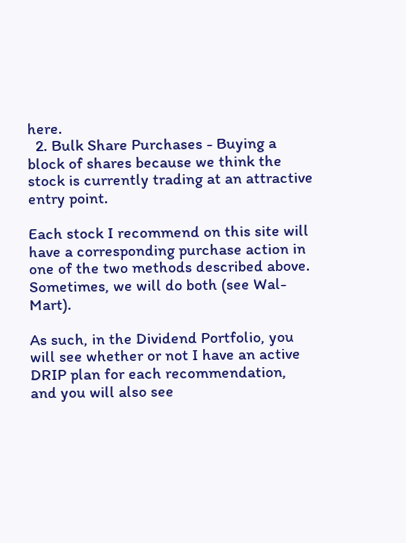here.
  2. Bulk Share Purchases - Buying a block of shares because we think the stock is currently trading at an attractive entry point.

Each stock I recommend on this site will have a corresponding purchase action in one of the two methods described above.  Sometimes, we will do both (see Wal-Mart).

As such, in the Dividend Portfolio, you will see whether or not I have an active DRIP plan for each recommendation,  and you will also see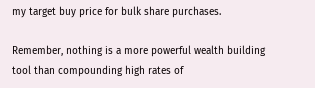my target buy price for bulk share purchases.

Remember, nothing is a more powerful wealth building tool than compounding high rates of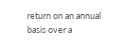return on an annual basis over a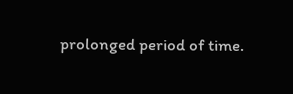prolonged period of time.